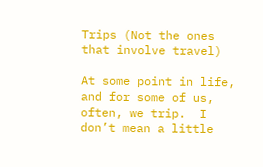Trips (Not the ones that involve travel)

At some point in life, and for some of us, often, we trip.  I don’t mean a little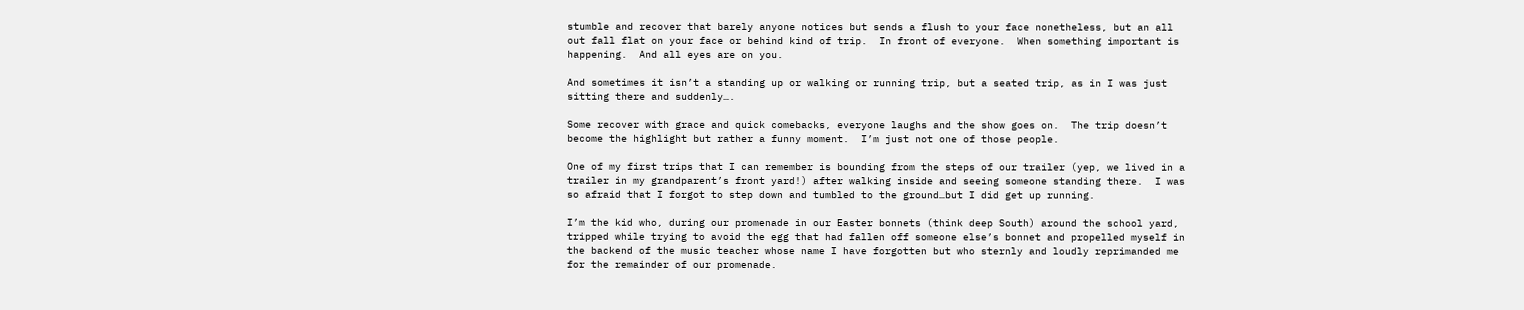stumble and recover that barely anyone notices but sends a flush to your face nonetheless, but an all out fall flat on your face or behind kind of trip.  In front of everyone.  When something important is happening.  And all eyes are on you.

And sometimes it isn’t a standing up or walking or running trip, but a seated trip, as in I was just sitting there and suddenly….

Some recover with grace and quick comebacks, everyone laughs and the show goes on.  The trip doesn’t become the highlight but rather a funny moment.  I’m just not one of those people.

One of my first trips that I can remember is bounding from the steps of our trailer (yep, we lived in a trailer in my grandparent’s front yard!) after walking inside and seeing someone standing there.  I was so afraid that I forgot to step down and tumbled to the ground…but I did get up running.

I’m the kid who, during our promenade in our Easter bonnets (think deep South) around the school yard, tripped while trying to avoid the egg that had fallen off someone else’s bonnet and propelled myself in the backend of the music teacher whose name I have forgotten but who sternly and loudly reprimanded me for the remainder of our promenade.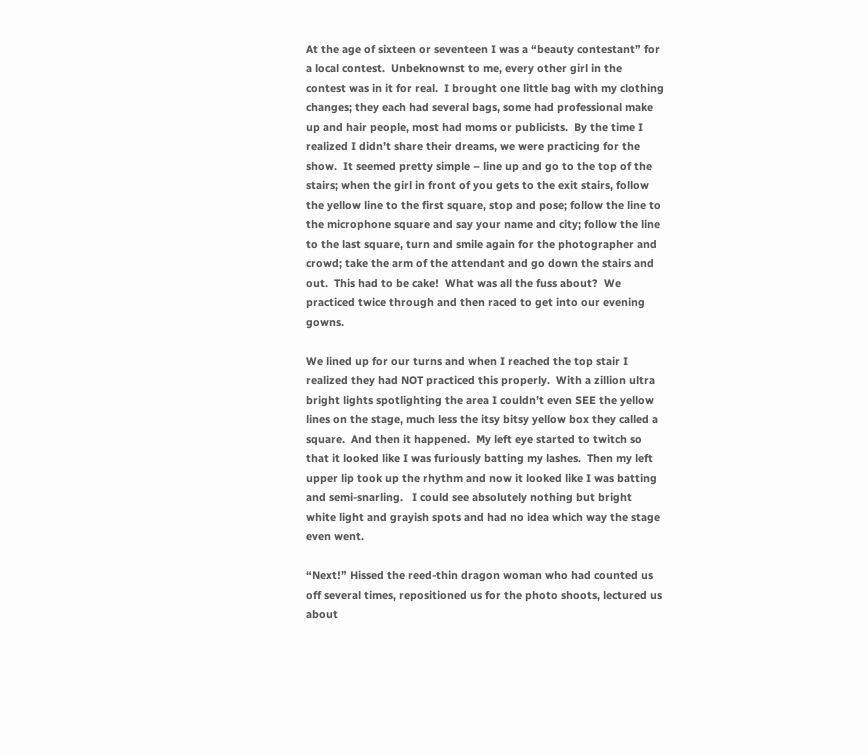At the age of sixteen or seventeen I was a “beauty contestant” for a local contest.  Unbeknownst to me, every other girl in the contest was in it for real.  I brought one little bag with my clothing changes; they each had several bags, some had professional make up and hair people, most had moms or publicists.  By the time I realized I didn’t share their dreams, we were practicing for the show.  It seemed pretty simple – line up and go to the top of the stairs; when the girl in front of you gets to the exit stairs, follow the yellow line to the first square, stop and pose; follow the line to the microphone square and say your name and city; follow the line to the last square, turn and smile again for the photographer and crowd; take the arm of the attendant and go down the stairs and out.  This had to be cake!  What was all the fuss about?  We practiced twice through and then raced to get into our evening gowns.

We lined up for our turns and when I reached the top stair I realized they had NOT practiced this properly.  With a zillion ultra bright lights spotlighting the area I couldn’t even SEE the yellow lines on the stage, much less the itsy bitsy yellow box they called a square.  And then it happened.  My left eye started to twitch so that it looked like I was furiously batting my lashes.  Then my left upper lip took up the rhythm and now it looked like I was batting and semi-snarling.   I could see absolutely nothing but bright white light and grayish spots and had no idea which way the stage even went.

“Next!” Hissed the reed-thin dragon woman who had counted us off several times, repositioned us for the photo shoots, lectured us about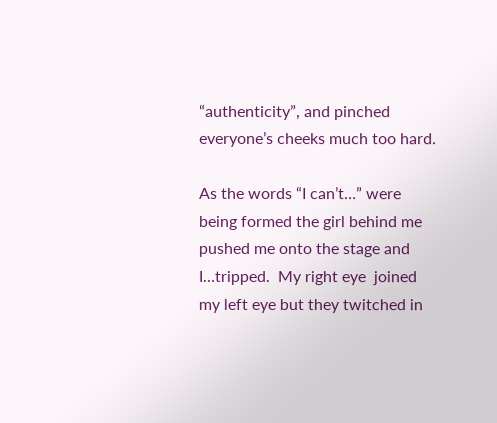“authenticity”, and pinched everyone’s cheeks much too hard.

As the words “I can’t…” were being formed the girl behind me pushed me onto the stage and I…tripped.  My right eye  joined my left eye but they twitched in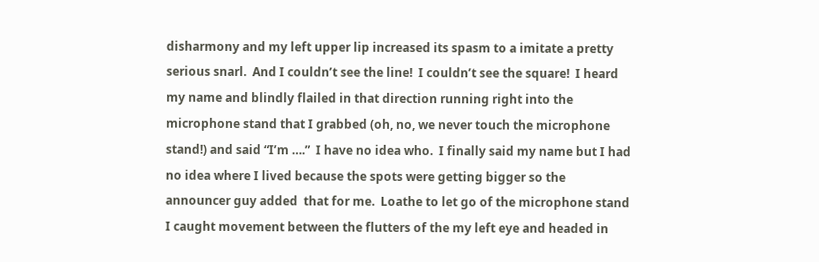disharmony and my left upper lip increased its spasm to a imitate a pretty serious snarl.  And I couldn’t see the line!  I couldn’t see the square!  I heard my name and blindly flailed in that direction running right into the microphone stand that I grabbed (oh, no, we never touch the microphone stand!) and said “I’m ….”  I have no idea who.  I finally said my name but I had no idea where I lived because the spots were getting bigger so the announcer guy added  that for me.  Loathe to let go of the microphone stand I caught movement between the flutters of the my left eye and headed in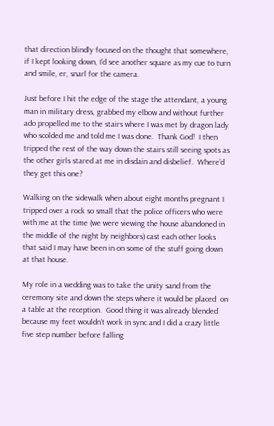that direction blindly focused on the thought that somewhere, if I kept looking down, I’d see another square as my cue to turn and smile, er, snarl for the camera.

Just before I hit the edge of the stage the attendant, a young man in military dress, grabbed my elbow and without further ado propelled me to the stairs where I was met by dragon lady who scolded me and told me I was done.  Thank God!  I then tripped the rest of the way down the stairs still seeing spots as the other girls stared at me in disdain and disbelief.  Where’d they get this one?

Walking on the sidewalk when about eight months pregnant I tripped over a rock so small that the police officers who were with me at the time (we were viewing the house abandoned in the middle of the night by neighbors) cast each other looks that said I may have been in on some of the stuff going down at that house.

My role in a wedding was to take the unity sand from the ceremony site and down the steps where it would be placed  on a table at the reception.  Good thing it was already blended because my feet wouldn’t work in sync and I did a crazy little five step number before falling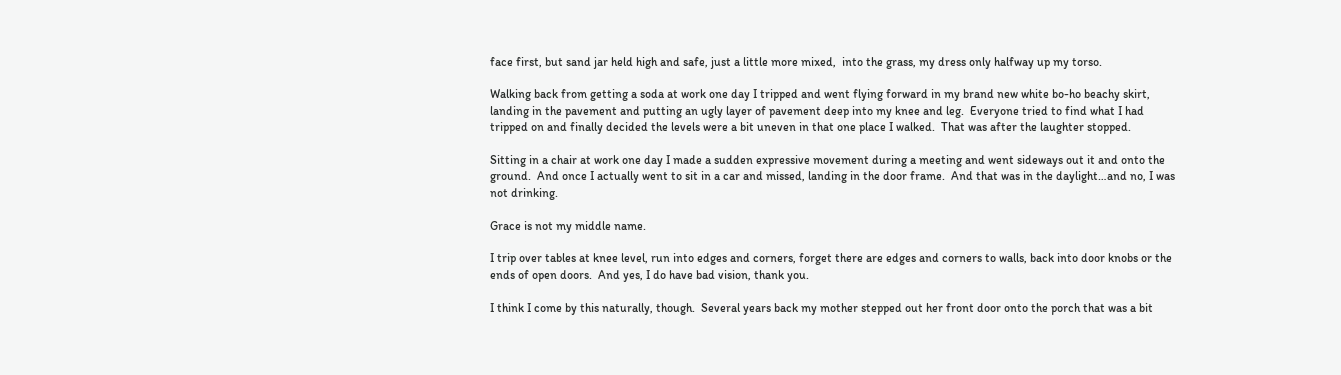face first, but sand jar held high and safe, just a little more mixed,  into the grass, my dress only halfway up my torso.

Walking back from getting a soda at work one day I tripped and went flying forward in my brand new white bo-ho beachy skirt, landing in the pavement and putting an ugly layer of pavement deep into my knee and leg.  Everyone tried to find what I had tripped on and finally decided the levels were a bit uneven in that one place I walked.  That was after the laughter stopped.

Sitting in a chair at work one day I made a sudden expressive movement during a meeting and went sideways out it and onto the ground.  And once I actually went to sit in a car and missed, landing in the door frame.  And that was in the daylight…and no, I was not drinking.

Grace is not my middle name.

I trip over tables at knee level, run into edges and corners, forget there are edges and corners to walls, back into door knobs or the ends of open doors.  And yes, I do have bad vision, thank you.

I think I come by this naturally, though.  Several years back my mother stepped out her front door onto the porch that was a bit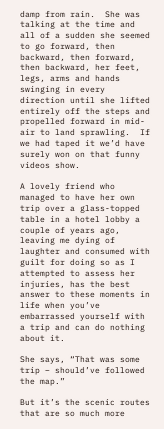damp from rain.  She was talking at the time and all of a sudden she seemed to go forward, then backward, then forward, then backward, her feet, legs, arms and hands swinging in every direction until she lifted entirely off the steps and propelled forward in mid-air to land sprawling.  If we had taped it we’d have surely won on that funny videos show.

A lovely friend who managed to have her own trip over a glass-topped table in a hotel lobby a couple of years ago, leaving me dying of laughter and consumed with guilt for doing so as I attempted to assess her injuries, has the best answer to these moments in life when you’ve embarrassed yourself with a trip and can do nothing about it.

She says, “That was some trip – should’ve followed the map.”

But it’s the scenic routes that are so much more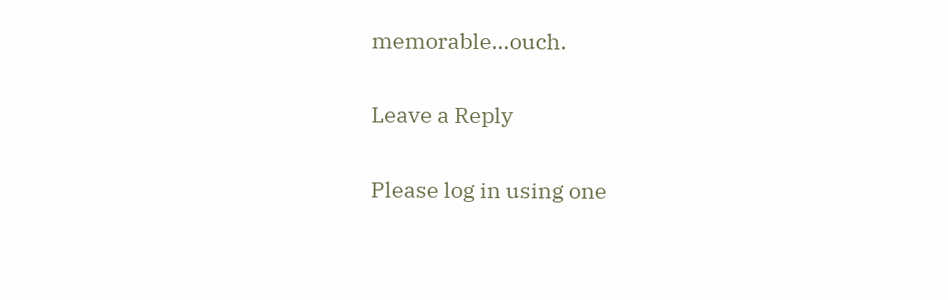memorable…ouch.

Leave a Reply

Please log in using one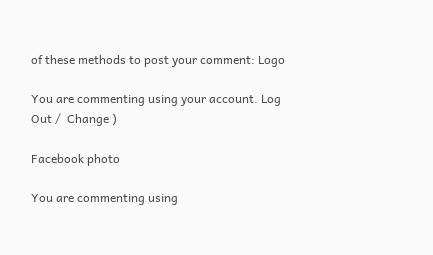of these methods to post your comment: Logo

You are commenting using your account. Log Out /  Change )

Facebook photo

You are commenting using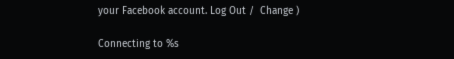your Facebook account. Log Out /  Change )

Connecting to %s